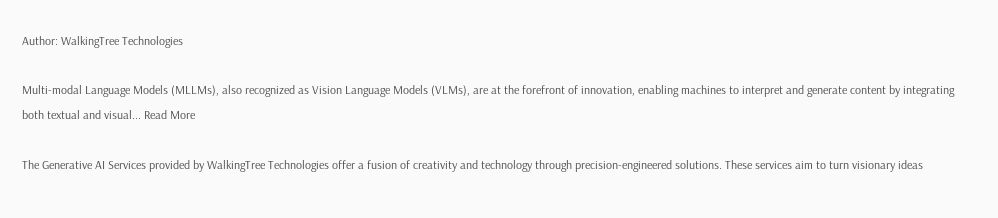Author: WalkingTree Technologies

Multi-modal Language Models (MLLMs), also recognized as Vision Language Models (VLMs), are at the forefront of innovation, enabling machines to interpret and generate content by integrating both textual and visual... Read More

The Generative AI Services provided by WalkingTree Technologies offer a fusion of creativity and technology through precision-engineered solutions. These services aim to turn visionary ideas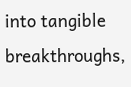into tangible breakthroughs,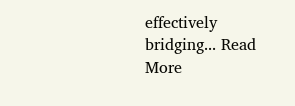effectively bridging... Read More